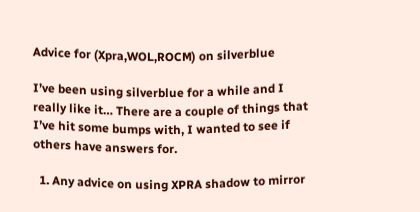Advice for (Xpra,WOL,ROCM) on silverblue

I’ve been using silverblue for a while and I really like it… There are a couple of things that I’ve hit some bumps with, I wanted to see if others have answers for.

  1. Any advice on using XPRA shadow to mirror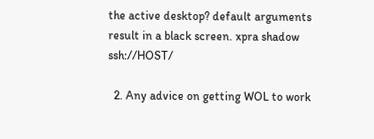the active desktop? default arguments result in a black screen. xpra shadow ssh://HOST/

  2. Any advice on getting WOL to work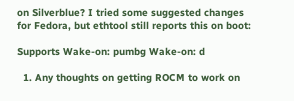on Silverblue? I tried some suggested changes for Fedora, but ethtool still reports this on boot:

Supports Wake-on: pumbg Wake-on: d

  1. Any thoughts on getting ROCM to work on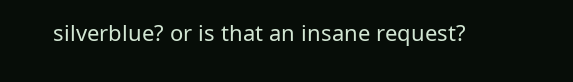silverblue? or is that an insane request?